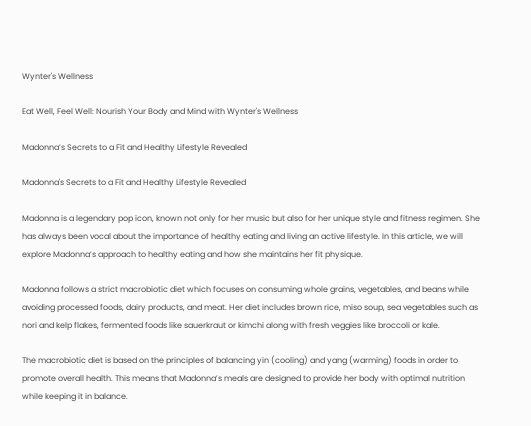Wynter's Wellness

Eat Well, Feel Well: Nourish Your Body and Mind with Wynter's Wellness

Madonna’s Secrets to a Fit and Healthy Lifestyle Revealed

Madonna's Secrets to a Fit and Healthy Lifestyle Revealed

Madonna is a legendary pop icon, known not only for her music but also for her unique style and fitness regimen. She has always been vocal about the importance of healthy eating and living an active lifestyle. In this article, we will explore Madonna’s approach to healthy eating and how she maintains her fit physique.

Madonna follows a strict macrobiotic diet which focuses on consuming whole grains, vegetables, and beans while avoiding processed foods, dairy products, and meat. Her diet includes brown rice, miso soup, sea vegetables such as nori and kelp flakes, fermented foods like sauerkraut or kimchi along with fresh veggies like broccoli or kale.

The macrobiotic diet is based on the principles of balancing yin (cooling) and yang (warming) foods in order to promote overall health. This means that Madonna’s meals are designed to provide her body with optimal nutrition while keeping it in balance.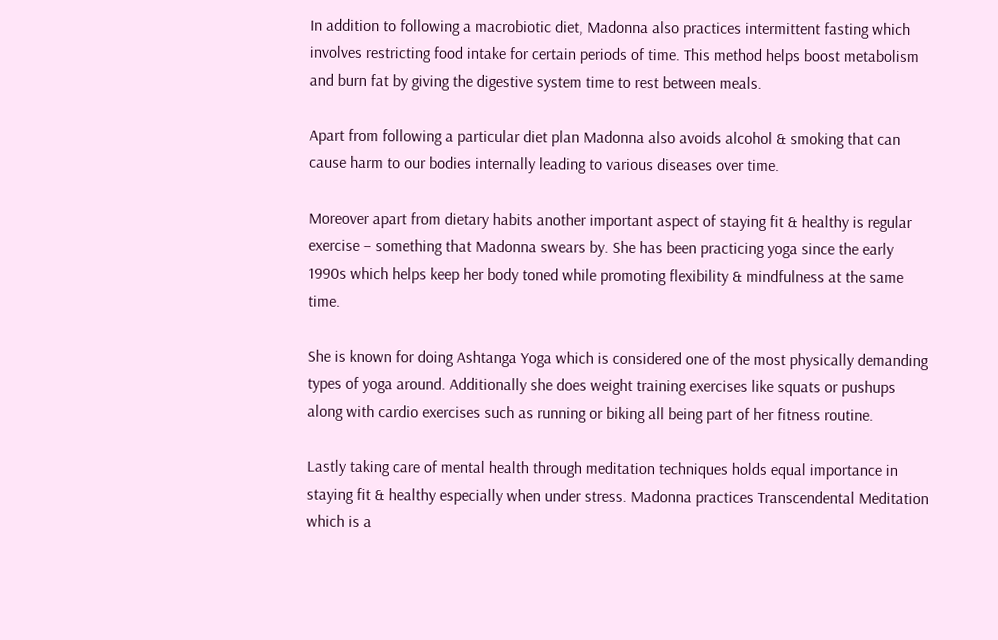In addition to following a macrobiotic diet, Madonna also practices intermittent fasting which involves restricting food intake for certain periods of time. This method helps boost metabolism and burn fat by giving the digestive system time to rest between meals.

Apart from following a particular diet plan Madonna also avoids alcohol & smoking that can cause harm to our bodies internally leading to various diseases over time.

Moreover apart from dietary habits another important aspect of staying fit & healthy is regular exercise – something that Madonna swears by. She has been practicing yoga since the early 1990s which helps keep her body toned while promoting flexibility & mindfulness at the same time.

She is known for doing Ashtanga Yoga which is considered one of the most physically demanding types of yoga around. Additionally she does weight training exercises like squats or pushups along with cardio exercises such as running or biking all being part of her fitness routine.

Lastly taking care of mental health through meditation techniques holds equal importance in staying fit & healthy especially when under stress. Madonna practices Transcendental Meditation which is a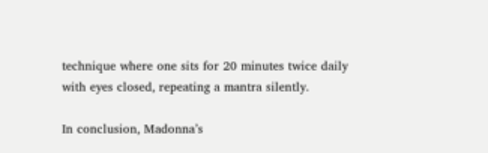technique where one sits for 20 minutes twice daily with eyes closed, repeating a mantra silently.

In conclusion, Madonna’s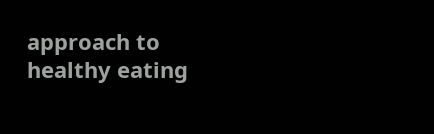approach to healthy eating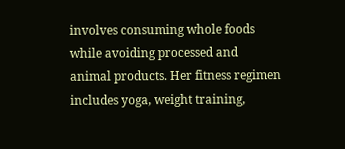involves consuming whole foods while avoiding processed and animal products. Her fitness regimen includes yoga, weight training,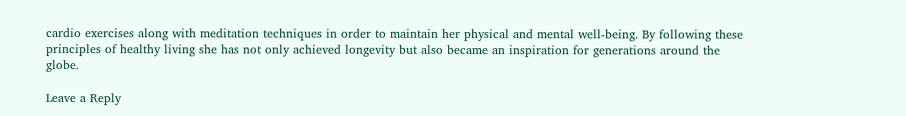cardio exercises along with meditation techniques in order to maintain her physical and mental well-being. By following these principles of healthy living she has not only achieved longevity but also became an inspiration for generations around the globe.

Leave a Reply